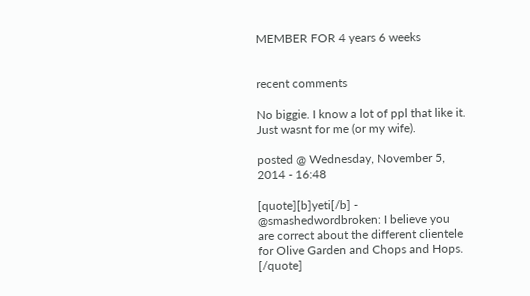MEMBER FOR 4 years 6 weeks


recent comments

No biggie. I know a lot of ppl that like it. Just wasnt for me (or my wife).

posted @ Wednesday, November 5, 2014 - 16:48

[quote][b]yeti[/b] - @smashedwordbroken: I believe you are correct about the different clientele for Olive Garden and Chops and Hops. [/quote]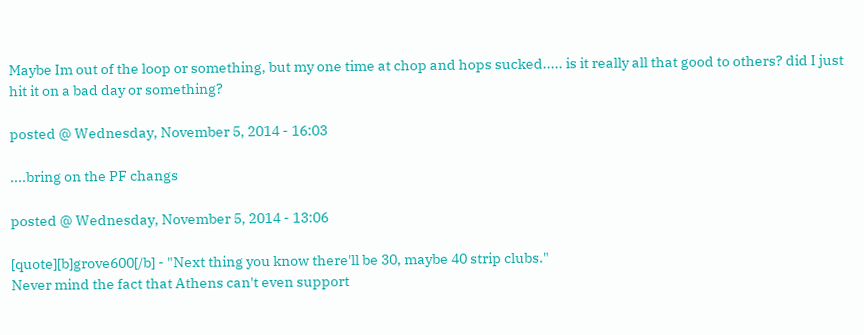Maybe Im out of the loop or something, but my one time at chop and hops sucked..... is it really all that good to others? did I just hit it on a bad day or something?

posted @ Wednesday, November 5, 2014 - 16:03

....bring on the PF changs

posted @ Wednesday, November 5, 2014 - 13:06

[quote][b]grove600[/b] - "Next thing you know there'll be 30, maybe 40 strip clubs."
Never mind the fact that Athens can't even support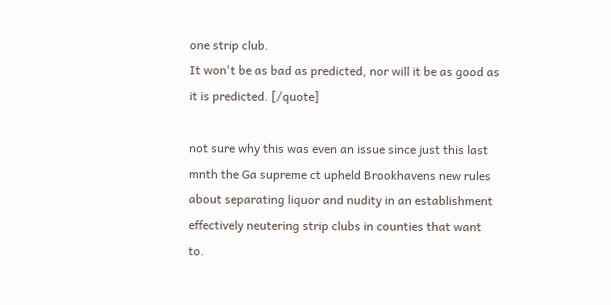one strip club.
It won't be as bad as predicted, nor will it be as good as it is predicted. [/quote]

not sure why this was even an issue since just this last mnth the Ga supreme ct upheld Brookhavens new rules about separating liquor and nudity in an establishment effectively neutering strip clubs in counties that want to.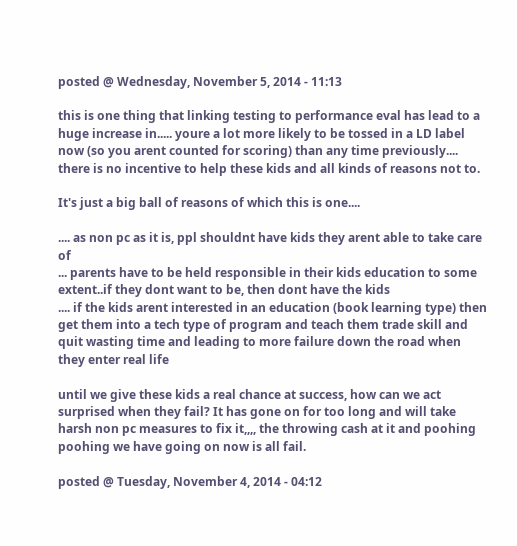posted @ Wednesday, November 5, 2014 - 11:13

this is one thing that linking testing to performance eval has lead to a huge increase in..... youre a lot more likely to be tossed in a LD label now (so you arent counted for scoring) than any time previously.... there is no incentive to help these kids and all kinds of reasons not to.

It's just a big ball of reasons of which this is one....

.... as non pc as it is, ppl shouldnt have kids they arent able to take care of
... parents have to be held responsible in their kids education to some extent..if they dont want to be, then dont have the kids
.... if the kids arent interested in an education (book learning type) then get them into a tech type of program and teach them trade skill and quit wasting time and leading to more failure down the road when they enter real life

until we give these kids a real chance at success, how can we act surprised when they fail? It has gone on for too long and will take harsh non pc measures to fix it,,,, the throwing cash at it and poohing poohing we have going on now is all fail.

posted @ Tuesday, November 4, 2014 - 04:12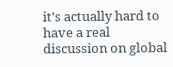it's actually hard to have a real discussion on global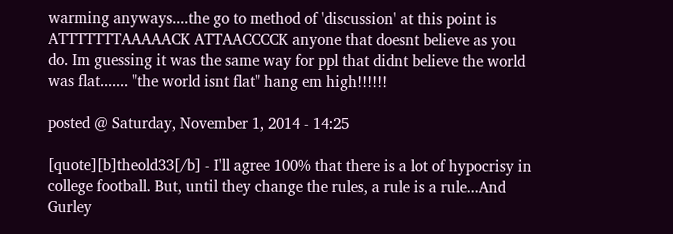warming anyways....the go to method of 'discussion' at this point is ATTTTTTTAAAAACK ATTAACCCCK anyone that doesnt believe as you do. Im guessing it was the same way for ppl that didnt believe the world was flat....... "the world isnt flat" hang em high!!!!!!

posted @ Saturday, November 1, 2014 - 14:25

[quote][b]theold33[/b] - I'll agree 100% that there is a lot of hypocrisy in college football. But, until they change the rules, a rule is a rule...And Gurley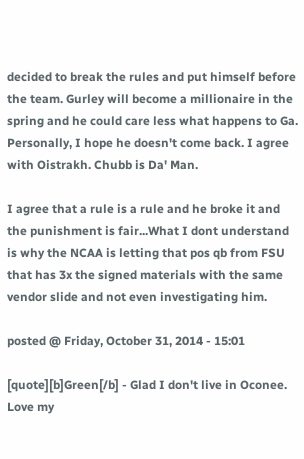decided to break the rules and put himself before the team. Gurley will become a millionaire in the spring and he could care less what happens to Ga. Personally, I hope he doesn't come back. I agree with Oistrakh. Chubb is Da' Man.

I agree that a rule is a rule and he broke it and the punishment is fair...What I dont understand is why the NCAA is letting that pos qb from FSU that has 3x the signed materials with the same vendor slide and not even investigating him.

posted @ Friday, October 31, 2014 - 15:01

[quote][b]Green[/b] - Glad I don't live in Oconee. Love my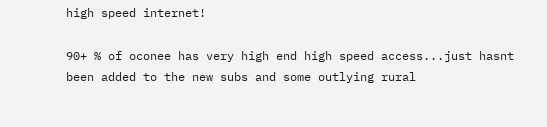high speed internet!

90+ % of oconee has very high end high speed access...just hasnt been added to the new subs and some outlying rural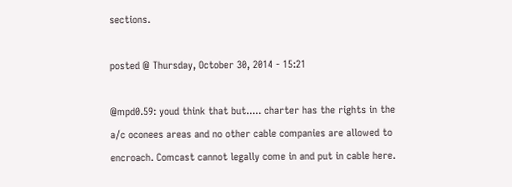sections.

posted @ Thursday, October 30, 2014 - 15:21

@mpd0.59: youd think that but..... charter has the rights in the a/c oconees areas and no other cable companies are allowed to encroach. Comcast cannot legally come in and put in cable here.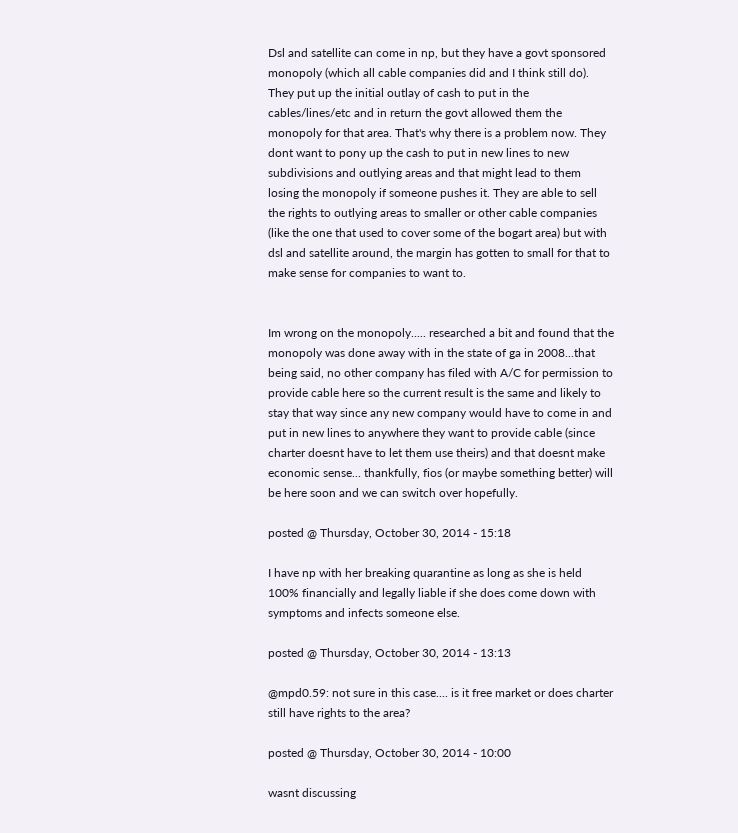Dsl and satellite can come in np, but they have a govt sponsored monopoly (which all cable companies did and I think still do). They put up the initial outlay of cash to put in the cables/lines/etc and in return the govt allowed them the monopoly for that area. That's why there is a problem now. They dont want to pony up the cash to put in new lines to new subdivisions and outlying areas and that might lead to them losing the monopoly if someone pushes it. They are able to sell the rights to outlying areas to smaller or other cable companies (like the one that used to cover some of the bogart area) but with dsl and satellite around, the margin has gotten to small for that to make sense for companies to want to.


Im wrong on the monopoly..... researched a bit and found that the monopoly was done away with in the state of ga in 2008...that being said, no other company has filed with A/C for permission to provide cable here so the current result is the same and likely to stay that way since any new company would have to come in and put in new lines to anywhere they want to provide cable (since charter doesnt have to let them use theirs) and that doesnt make economic sense... thankfully, fios (or maybe something better) will be here soon and we can switch over hopefully.

posted @ Thursday, October 30, 2014 - 15:18

I have np with her breaking quarantine as long as she is held 100% financially and legally liable if she does come down with symptoms and infects someone else.

posted @ Thursday, October 30, 2014 - 13:13

@mpd0.59: not sure in this case.... is it free market or does charter still have rights to the area?

posted @ Thursday, October 30, 2014 - 10:00

wasnt discussing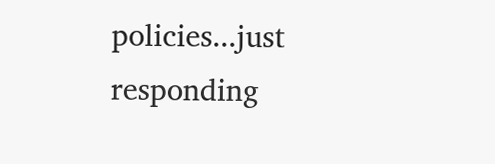policies...just responding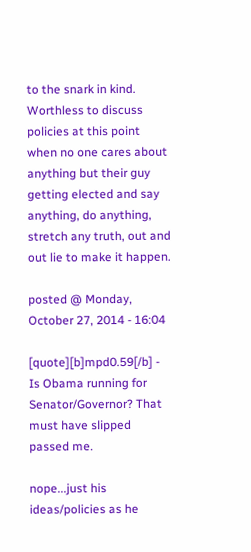to the snark in kind. Worthless to discuss policies at this point when no one cares about anything but their guy getting elected and say anything, do anything, stretch any truth, out and out lie to make it happen.

posted @ Monday, October 27, 2014 - 16:04

[quote][b]mpd0.59[/b] - Is Obama running for Senator/Governor? That must have slipped passed me.

nope...just his ideas/policies as he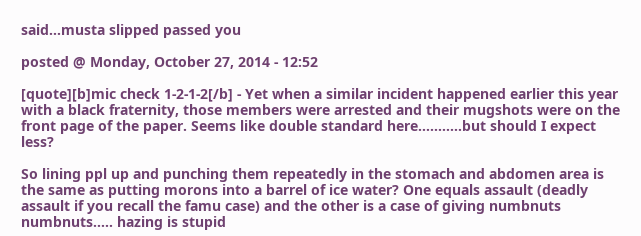said...musta slipped passed you

posted @ Monday, October 27, 2014 - 12:52

[quote][b]mic check 1-2-1-2[/b] - Yet when a similar incident happened earlier this year with a black fraternity, those members were arrested and their mugshots were on the front page of the paper. Seems like double standard here...........but should I expect less?

So lining ppl up and punching them repeatedly in the stomach and abdomen area is the same as putting morons into a barrel of ice water? One equals assault (deadly assault if you recall the famu case) and the other is a case of giving numbnuts numbnuts..... hazing is stupid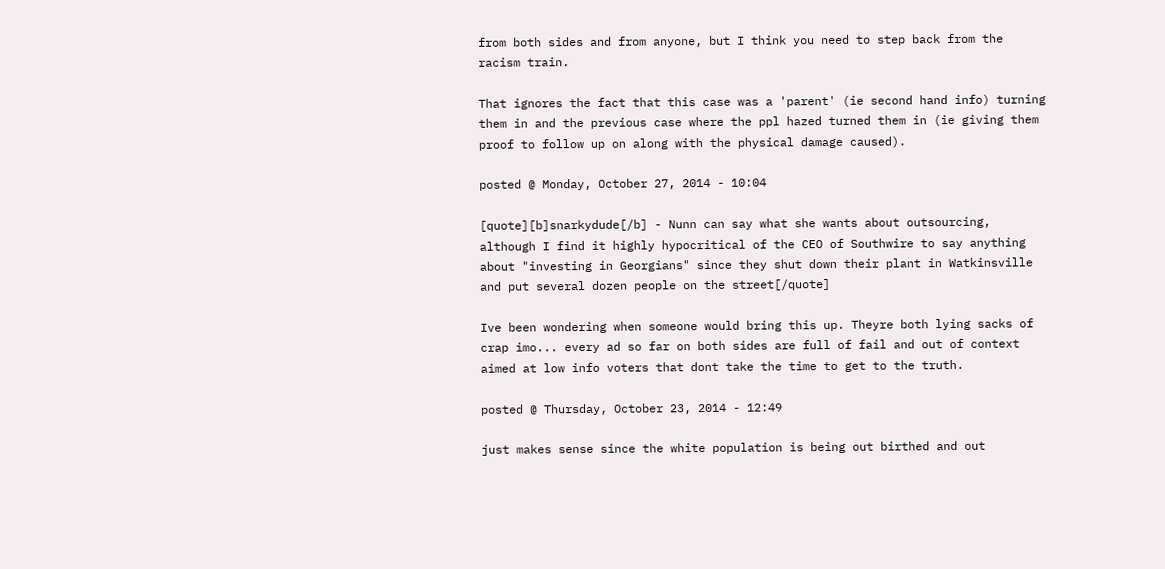from both sides and from anyone, but I think you need to step back from the racism train.

That ignores the fact that this case was a 'parent' (ie second hand info) turning them in and the previous case where the ppl hazed turned them in (ie giving them proof to follow up on along with the physical damage caused).

posted @ Monday, October 27, 2014 - 10:04

[quote][b]snarkydude[/b] - Nunn can say what she wants about outsourcing, although I find it highly hypocritical of the CEO of Southwire to say anything about "investing in Georgians" since they shut down their plant in Watkinsville and put several dozen people on the street[/quote]

Ive been wondering when someone would bring this up. Theyre both lying sacks of crap imo... every ad so far on both sides are full of fail and out of context aimed at low info voters that dont take the time to get to the truth.

posted @ Thursday, October 23, 2014 - 12:49

just makes sense since the white population is being out birthed and out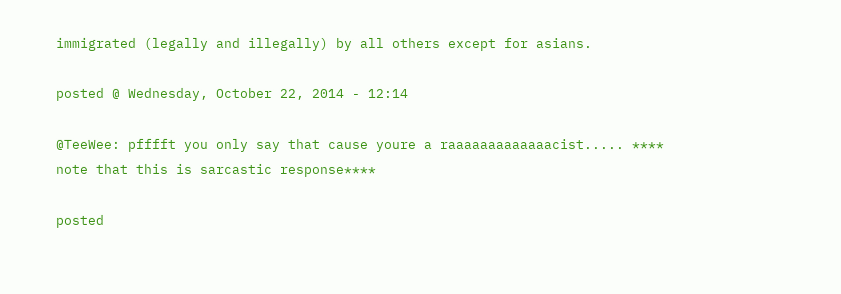immigrated (legally and illegally) by all others except for asians.

posted @ Wednesday, October 22, 2014 - 12:14

@TeeWee: pfffft you only say that cause youre a raaaaaaaaaaaaacist..... **** note that this is sarcastic response****

posted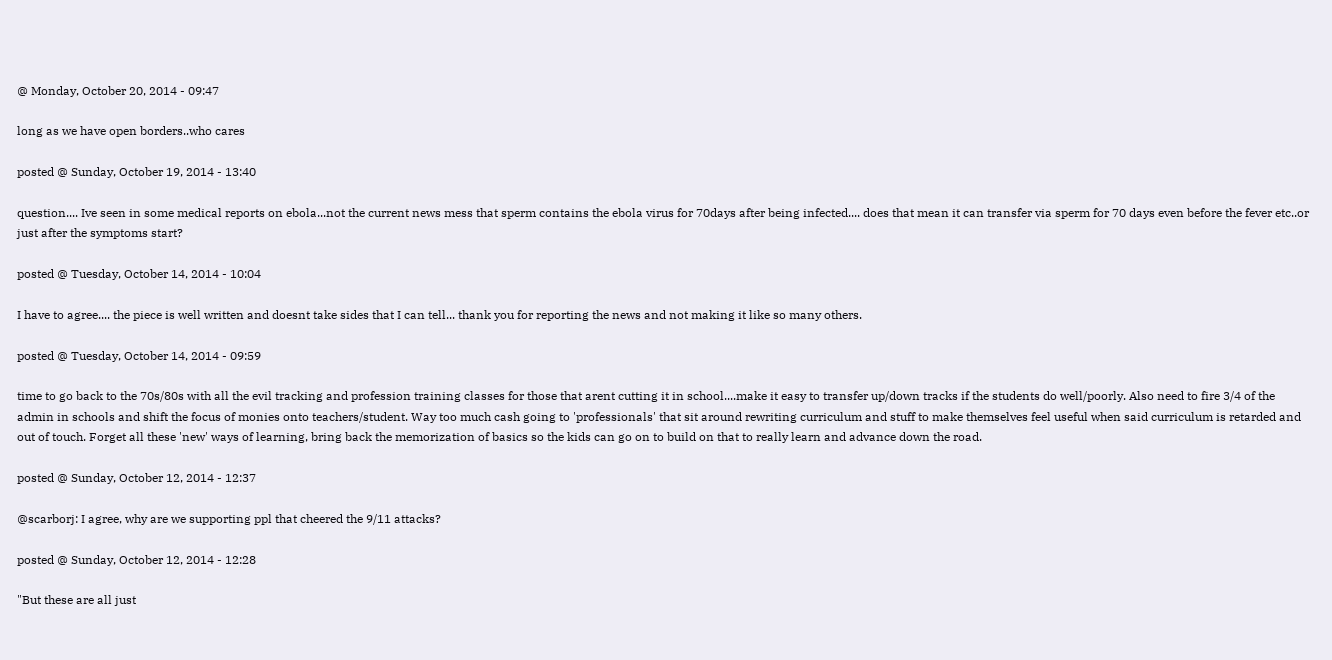@ Monday, October 20, 2014 - 09:47

long as we have open borders..who cares

posted @ Sunday, October 19, 2014 - 13:40

question.... Ive seen in some medical reports on ebola...not the current news mess that sperm contains the ebola virus for 70days after being infected.... does that mean it can transfer via sperm for 70 days even before the fever etc..or just after the symptoms start?

posted @ Tuesday, October 14, 2014 - 10:04

I have to agree.... the piece is well written and doesnt take sides that I can tell... thank you for reporting the news and not making it like so many others.

posted @ Tuesday, October 14, 2014 - 09:59

time to go back to the 70s/80s with all the evil tracking and profession training classes for those that arent cutting it in school....make it easy to transfer up/down tracks if the students do well/poorly. Also need to fire 3/4 of the admin in schools and shift the focus of monies onto teachers/student. Way too much cash going to 'professionals' that sit around rewriting curriculum and stuff to make themselves feel useful when said curriculum is retarded and out of touch. Forget all these 'new' ways of learning, bring back the memorization of basics so the kids can go on to build on that to really learn and advance down the road.

posted @ Sunday, October 12, 2014 - 12:37

@scarborj: I agree, why are we supporting ppl that cheered the 9/11 attacks?

posted @ Sunday, October 12, 2014 - 12:28

"But these are all just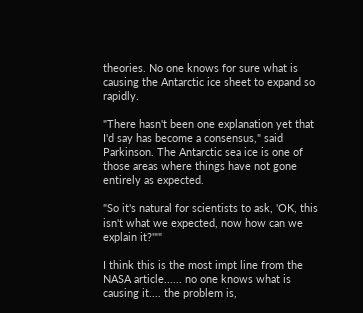theories. No one knows for sure what is causing the Antarctic ice sheet to expand so rapidly.

"There hasn't been one explanation yet that I'd say has become a consensus," said Parkinson. The Antarctic sea ice is one of those areas where things have not gone entirely as expected.

"So it's natural for scientists to ask, 'OK, this isn't what we expected, now how can we explain it?'""

I think this is the most impt line from the NASA article...... no one knows what is causing it.... the problem is,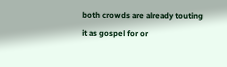both crowds are already touting it as gospel for or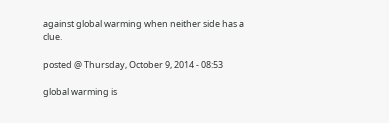against global warming when neither side has a clue.

posted @ Thursday, October 9, 2014 - 08:53

global warming is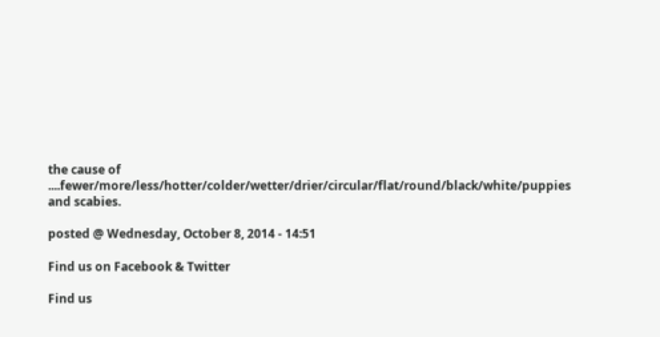the cause of ....fewer/more/less/hotter/colder/wetter/drier/circular/flat/round/black/white/puppies and scabies.

posted @ Wednesday, October 8, 2014 - 14:51

Find us on Facebook & Twitter

Find us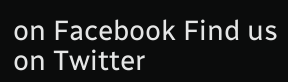on Facebook Find us on Twitter